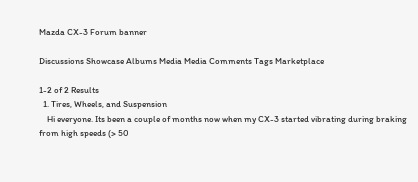Mazda CX-3 Forum banner

Discussions Showcase Albums Media Media Comments Tags Marketplace

1-2 of 2 Results
  1. Tires, Wheels, and Suspension
    Hi everyone. Its been a couple of months now when my CX-3 started vibrating during braking from high speeds (> 50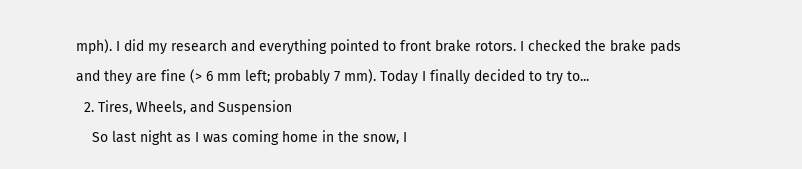mph). I did my research and everything pointed to front brake rotors. I checked the brake pads and they are fine (> 6 mm left; probably 7 mm). Today I finally decided to try to...
  2. Tires, Wheels, and Suspension
    So last night as I was coming home in the snow, I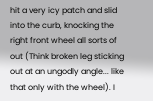hit a very icy patch and slid into the curb, knocking the right front wheel all sorts of out (Think broken leg sticking out at an ungodly angle... like that only with the wheel). I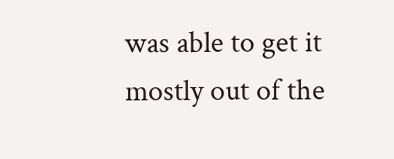was able to get it mostly out of the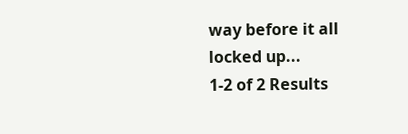way before it all locked up...
1-2 of 2 Results